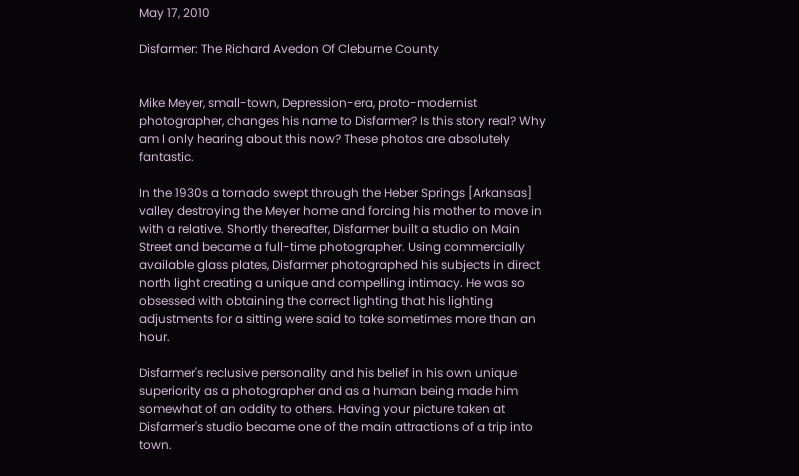May 17, 2010

Disfarmer: The Richard Avedon Of Cleburne County


Mike Meyer, small-town, Depression-era, proto-modernist photographer, changes his name to Disfarmer? Is this story real? Why am I only hearing about this now? These photos are absolutely fantastic.

In the 1930s a tornado swept through the Heber Springs [Arkansas] valley destroying the Meyer home and forcing his mother to move in with a relative. Shortly thereafter, Disfarmer built a studio on Main Street and became a full-time photographer. Using commercially available glass plates, Disfarmer photographed his subjects in direct north light creating a unique and compelling intimacy. He was so obsessed with obtaining the correct lighting that his lighting adjustments for a sitting were said to take sometimes more than an hour.

Disfarmer's reclusive personality and his belief in his own unique superiority as a photographer and as a human being made him somewhat of an oddity to others. Having your picture taken at Disfarmer's studio became one of the main attractions of a trip into town.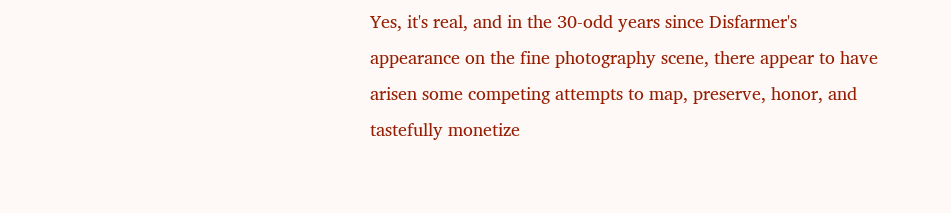Yes, it's real, and in the 30-odd years since Disfarmer's appearance on the fine photography scene, there appear to have arisen some competing attempts to map, preserve, honor, and tastefully monetize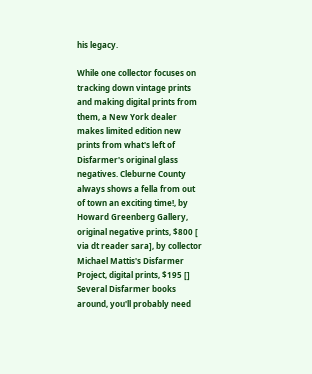his legacy.

While one collector focuses on tracking down vintage prints and making digital prints from them, a New York dealer makes limited edition new prints from what's left of Disfarmer's original glass negatives. Cleburne County always shows a fella from out of town an exciting time!, by Howard Greenberg Gallery, original negative prints, $800 [ via dt reader sara], by collector Michael Mattis's Disfarmer Project, digital prints, $195 []
Several Disfarmer books around, you'll probably need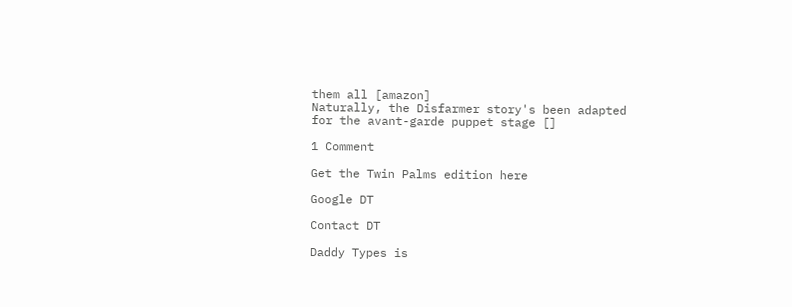them all [amazon]
Naturally, the Disfarmer story's been adapted for the avant-garde puppet stage []

1 Comment

Get the Twin Palms edition here

Google DT

Contact DT

Daddy Types is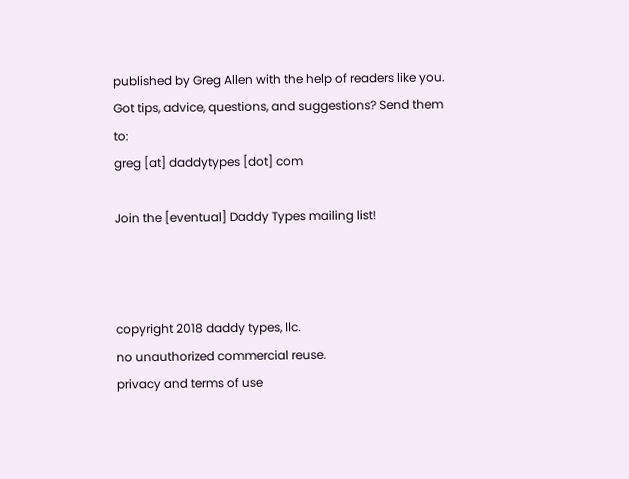published by Greg Allen with the help of readers like you.
Got tips, advice, questions, and suggestions? Send them to:
greg [at] daddytypes [dot] com

Join the [eventual] Daddy Types mailing list!



copyright 2018 daddy types, llc.
no unauthorized commercial reuse.
privacy and terms of use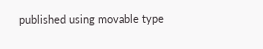published using movable type